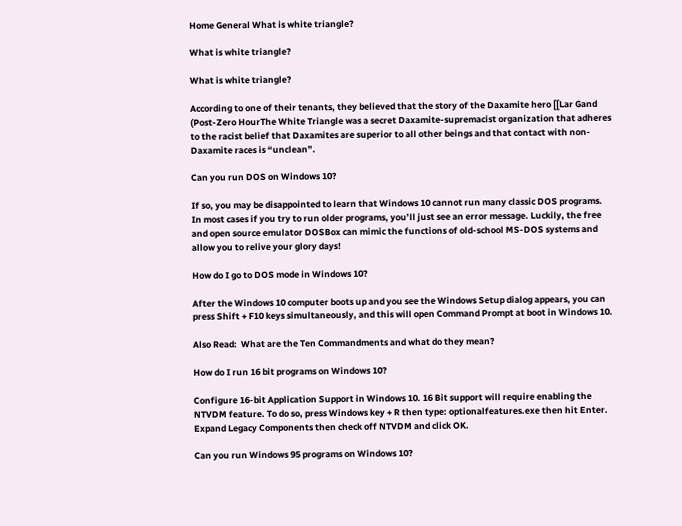Home General What is white triangle?

What is white triangle?

What is white triangle?

According to one of their tenants, they believed that the story of the Daxamite hero [[Lar Gand (Post-Zero HourThe White Triangle was a secret Daxamite-supremacist organization that adheres to the racist belief that Daxamites are superior to all other beings and that contact with non-Daxamite races is “unclean”.

Can you run DOS on Windows 10?

If so, you may be disappointed to learn that Windows 10 cannot run many classic DOS programs. In most cases if you try to run older programs, you’ll just see an error message. Luckily, the free and open source emulator DOSBox can mimic the functions of old-school MS-DOS systems and allow you to relive your glory days!

How do I go to DOS mode in Windows 10?

After the Windows 10 computer boots up and you see the Windows Setup dialog appears, you can press Shift + F10 keys simultaneously, and this will open Command Prompt at boot in Windows 10.

Also Read:  What are the Ten Commandments and what do they mean?

How do I run 16 bit programs on Windows 10?

Configure 16-bit Application Support in Windows 10. 16 Bit support will require enabling the NTVDM feature. To do so, press Windows key + R then type: optionalfeatures.exe then hit Enter. Expand Legacy Components then check off NTVDM and click OK.

Can you run Windows 95 programs on Windows 10?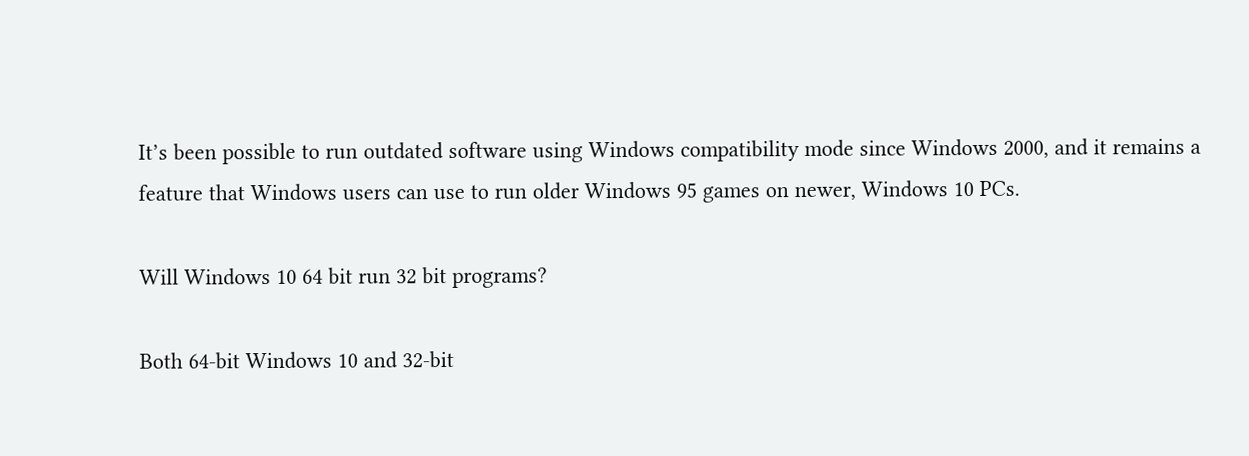It’s been possible to run outdated software using Windows compatibility mode since Windows 2000, and it remains a feature that Windows users can use to run older Windows 95 games on newer, Windows 10 PCs.

Will Windows 10 64 bit run 32 bit programs?

Both 64-bit Windows 10 and 32-bit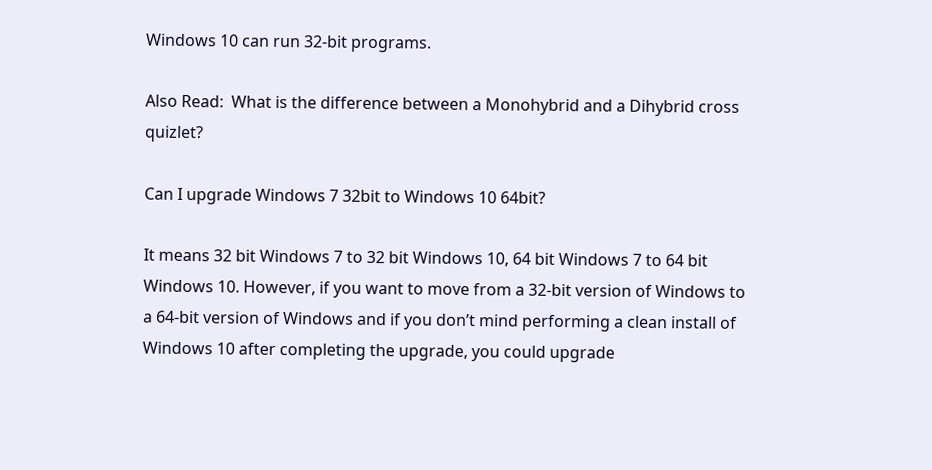Windows 10 can run 32-bit programs.

Also Read:  What is the difference between a Monohybrid and a Dihybrid cross quizlet?

Can I upgrade Windows 7 32bit to Windows 10 64bit?

It means 32 bit Windows 7 to 32 bit Windows 10, 64 bit Windows 7 to 64 bit Windows 10. However, if you want to move from a 32-bit version of Windows to a 64-bit version of Windows and if you don’t mind performing a clean install of Windows 10 after completing the upgrade, you could upgrade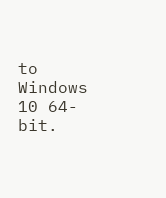to Windows 10 64-bit.